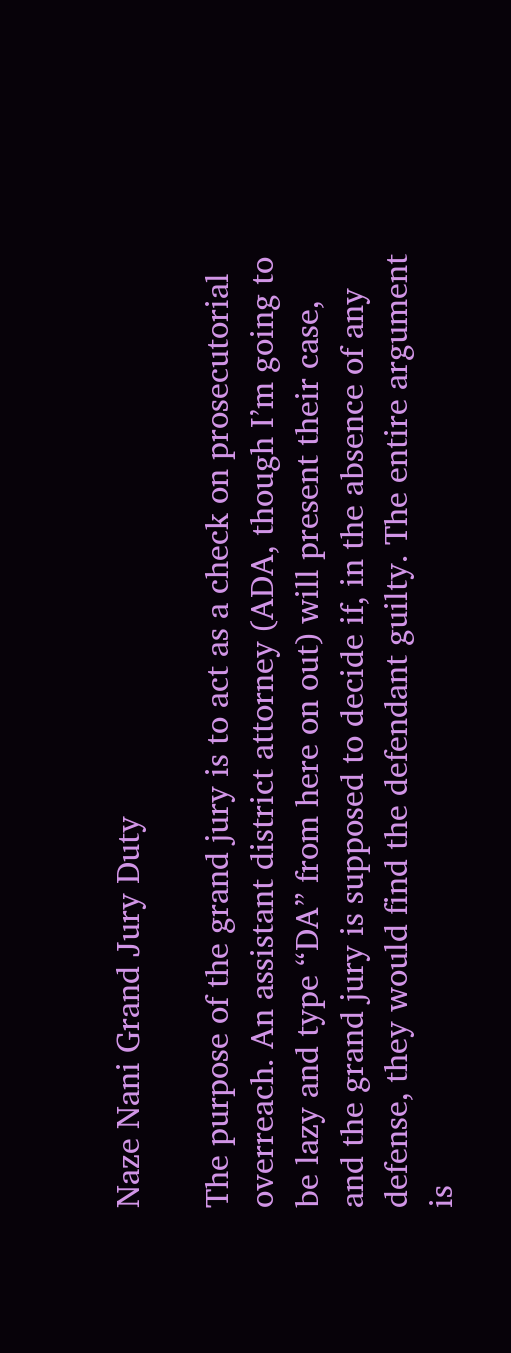Naze Nani Grand Jury Duty

The purpose of the grand jury is to act as a check on prosecutorial overreach. An assistant district attorney (ADA, though I’m going to be lazy and type “DA” from here on out) will present their case, and the grand jury is supposed to decide if, in the absence of any defense, they would find the defendant guilty. The entire argument is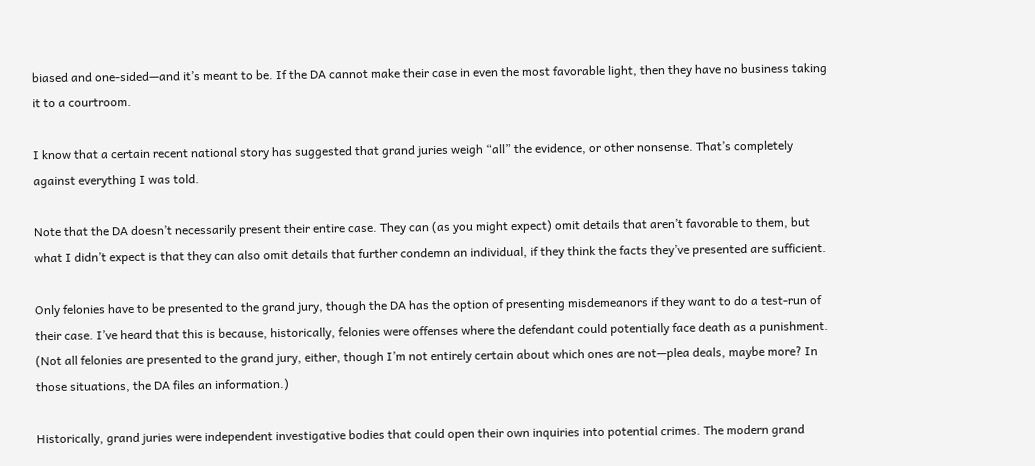biased and one-sided—and it’s meant to be. If the DA cannot make their case in even the most favorable light, then they have no business taking it to a courtroom.

I know that a certain recent national story has suggested that grand juries weigh “all” the evidence, or other nonsense. That’s completely against everything I was told.

Note that the DA doesn’t necessarily present their entire case. They can (as you might expect) omit details that aren’t favorable to them, but what I didn’t expect is that they can also omit details that further condemn an individual, if they think the facts they’ve presented are sufficient.

Only felonies have to be presented to the grand jury, though the DA has the option of presenting misdemeanors if they want to do a test-run of their case. I’ve heard that this is because, historically, felonies were offenses where the defendant could potentially face death as a punishment. (Not all felonies are presented to the grand jury, either, though I’m not entirely certain about which ones are not—plea deals, maybe more? In those situations, the DA files an information.)

Historically, grand juries were independent investigative bodies that could open their own inquiries into potential crimes. The modern grand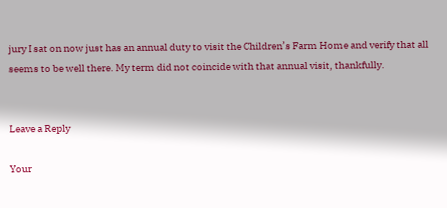jury I sat on now just has an annual duty to visit the Children’s Farm Home and verify that all seems to be well there. My term did not coincide with that annual visit, thankfully.


Leave a Reply

Your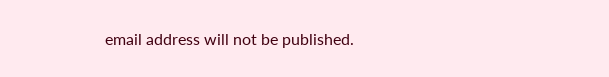email address will not be published.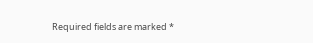Required fields are marked *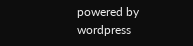powered by wordpress